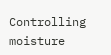Controlling moisture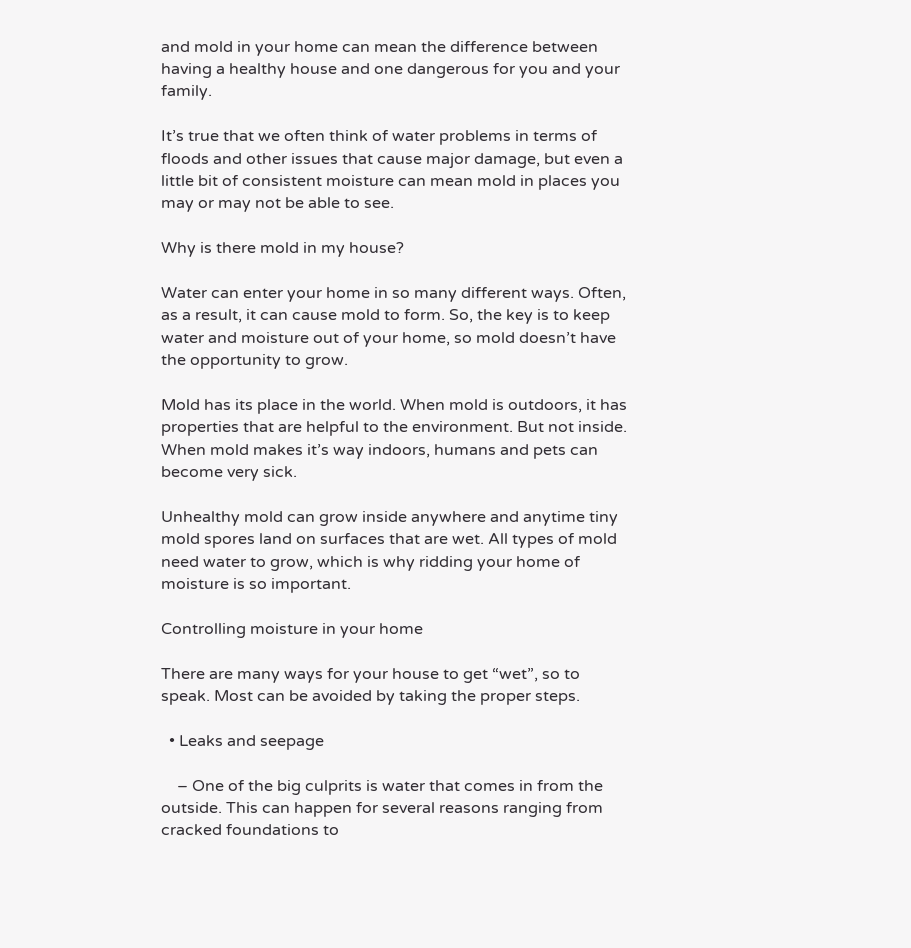and mold in your home can mean the difference between having a healthy house and one dangerous for you and your family.

It’s true that we often think of water problems in terms of floods and other issues that cause major damage, but even a little bit of consistent moisture can mean mold in places you may or may not be able to see.

Why is there mold in my house?

Water can enter your home in so many different ways. Often, as a result, it can cause mold to form. So, the key is to keep water and moisture out of your home, so mold doesn’t have the opportunity to grow.

Mold has its place in the world. When mold is outdoors, it has properties that are helpful to the environment. But not inside. When mold makes it’s way indoors, humans and pets can become very sick.

Unhealthy mold can grow inside anywhere and anytime tiny mold spores land on surfaces that are wet. All types of mold need water to grow, which is why ridding your home of moisture is so important.

Controlling moisture in your home

There are many ways for your house to get “wet”, so to speak. Most can be avoided by taking the proper steps.

  • Leaks and seepage

    – One of the big culprits is water that comes in from the outside. This can happen for several reasons ranging from cracked foundations to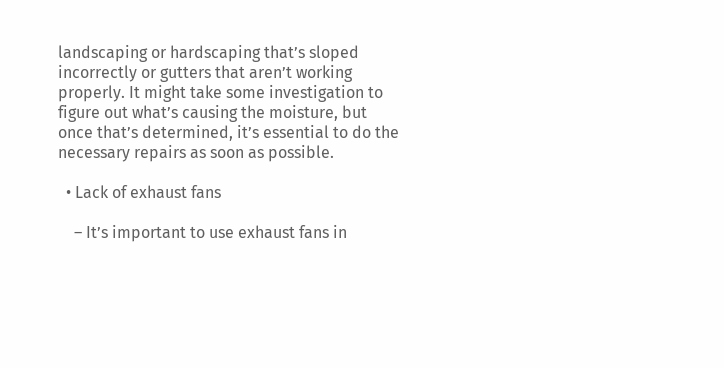landscaping or hardscaping that’s sloped incorrectly or gutters that aren’t working properly. It might take some investigation to figure out what’s causing the moisture, but once that’s determined, it’s essential to do the necessary repairs as soon as possible.

  • Lack of exhaust fans

    – It’s important to use exhaust fans in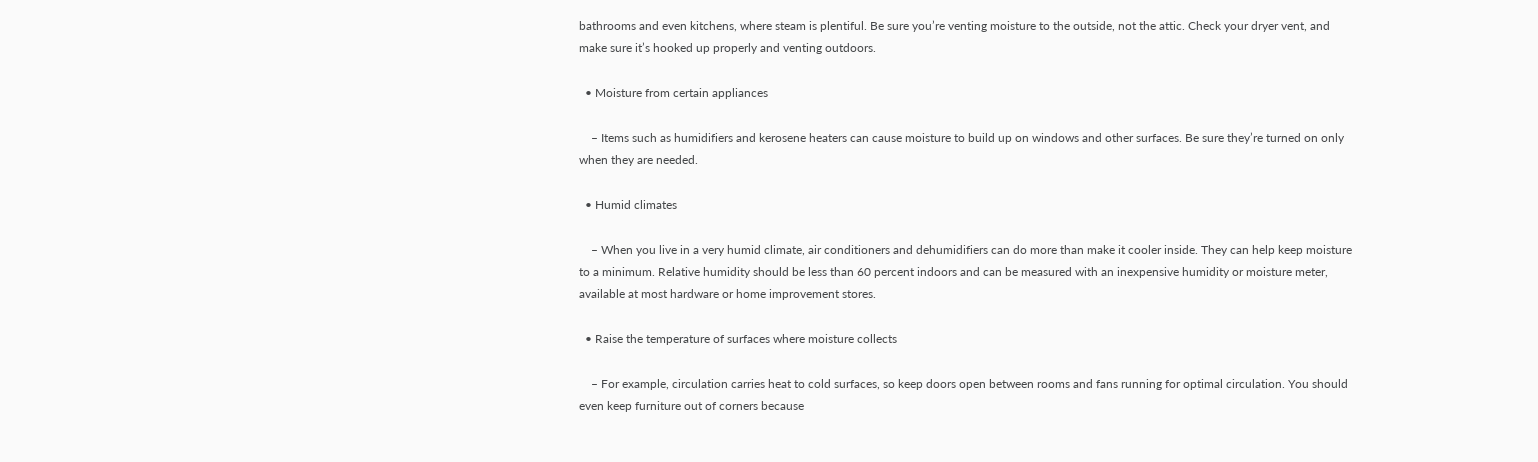bathrooms and even kitchens, where steam is plentiful. Be sure you’re venting moisture to the outside, not the attic. Check your dryer vent, and make sure it’s hooked up properly and venting outdoors.

  • Moisture from certain appliances

    – Items such as humidifiers and kerosene heaters can cause moisture to build up on windows and other surfaces. Be sure they’re turned on only when they are needed.

  • Humid climates

    – When you live in a very humid climate, air conditioners and dehumidifiers can do more than make it cooler inside. They can help keep moisture to a minimum. Relative humidity should be less than 60 percent indoors and can be measured with an inexpensive humidity or moisture meter, available at most hardware or home improvement stores.

  • Raise the temperature of surfaces where moisture collects

    – For example, circulation carries heat to cold surfaces, so keep doors open between rooms and fans running for optimal circulation. You should even keep furniture out of corners because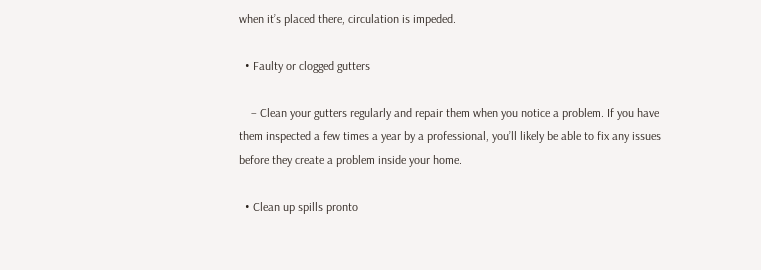when it’s placed there, circulation is impeded.

  • Faulty or clogged gutters

    – Clean your gutters regularly and repair them when you notice a problem. If you have them inspected a few times a year by a professional, you’ll likely be able to fix any issues before they create a problem inside your home.

  • Clean up spills pronto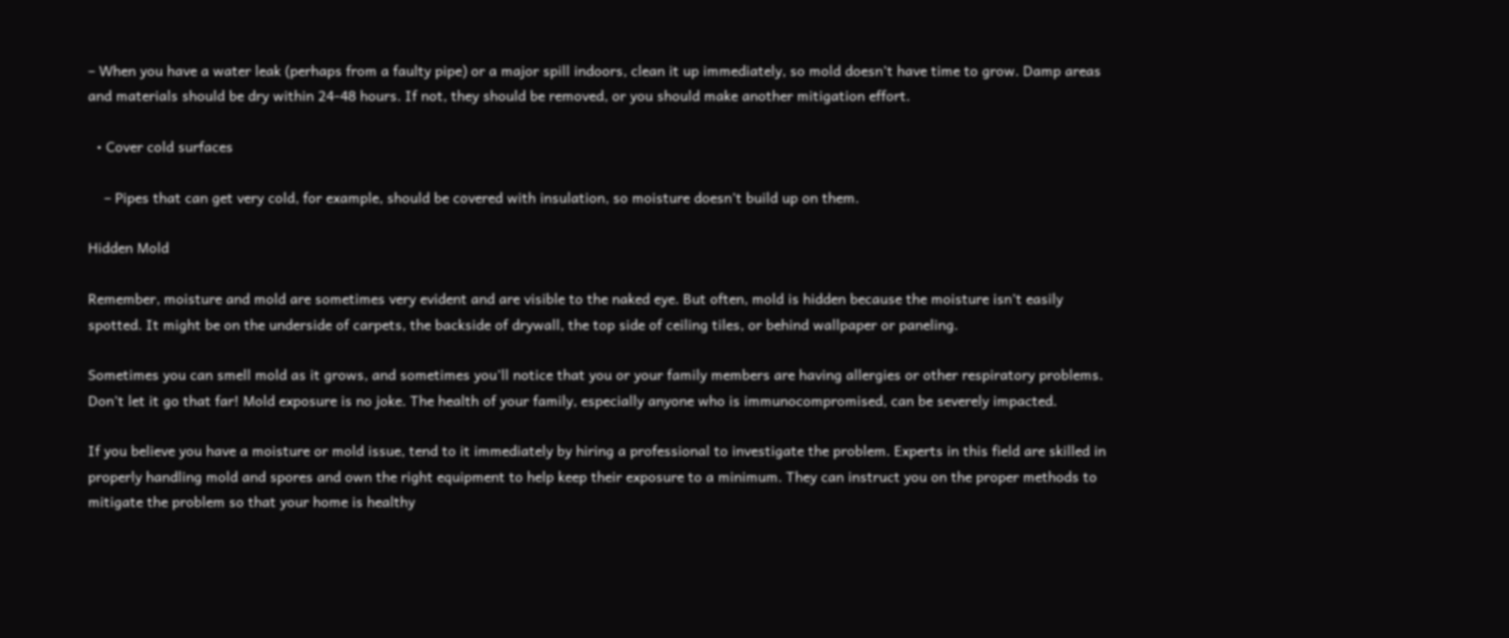– When you have a water leak (perhaps from a faulty pipe) or a major spill indoors, clean it up immediately, so mold doesn’t have time to grow. Damp areas and materials should be dry within 24-48 hours. If not, they should be removed, or you should make another mitigation effort.

  • Cover cold surfaces

    – Pipes that can get very cold, for example, should be covered with insulation, so moisture doesn’t build up on them.

Hidden Mold

Remember, moisture and mold are sometimes very evident and are visible to the naked eye. But often, mold is hidden because the moisture isn’t easily spotted. It might be on the underside of carpets, the backside of drywall, the top side of ceiling tiles, or behind wallpaper or paneling.

Sometimes you can smell mold as it grows, and sometimes you’ll notice that you or your family members are having allergies or other respiratory problems. Don’t let it go that far! Mold exposure is no joke. The health of your family, especially anyone who is immunocompromised, can be severely impacted.

If you believe you have a moisture or mold issue, tend to it immediately by hiring a professional to investigate the problem. Experts in this field are skilled in properly handling mold and spores and own the right equipment to help keep their exposure to a minimum. They can instruct you on the proper methods to mitigate the problem so that your home is healthy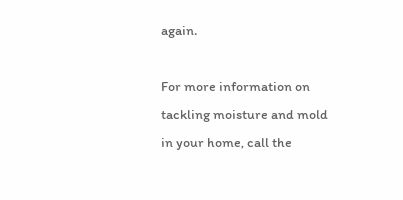again.

For more information on tackling moisture and mold in your home, call the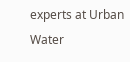experts at Urban Water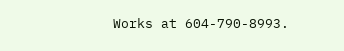Works at 604-790-8993.